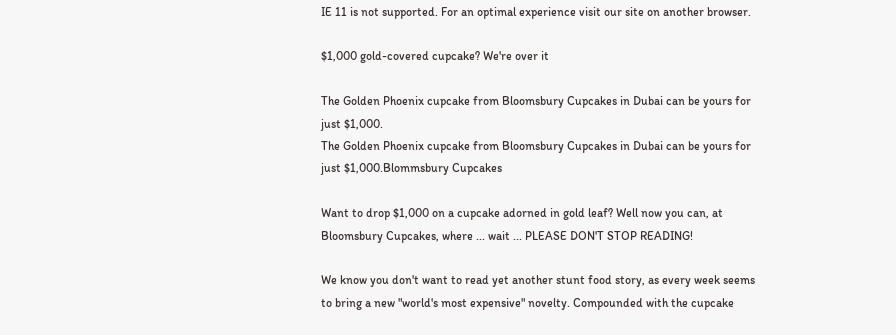IE 11 is not supported. For an optimal experience visit our site on another browser.

$1,000 gold-covered cupcake? We're over it

The Golden Phoenix cupcake from Bloomsbury Cupcakes in Dubai can be yours for just $1,000.
The Golden Phoenix cupcake from Bloomsbury Cupcakes in Dubai can be yours for just $1,000.Blommsbury Cupcakes

Want to drop $1,000 on a cupcake adorned in gold leaf? Well now you can, at Bloomsbury Cupcakes, where ... wait ... PLEASE DON'T STOP READING!

We know you don't want to read yet another stunt food story, as every week seems to bring a new "world's most expensive" novelty. Compounded with the cupcake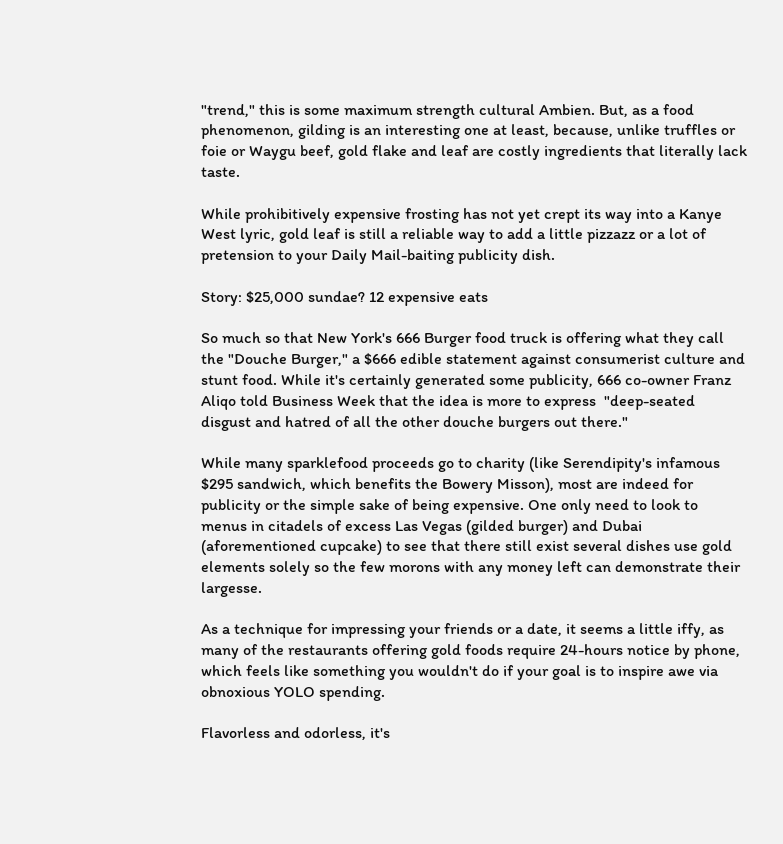"trend," this is some maximum strength cultural Ambien. But, as a food phenomenon, gilding is an interesting one at least, because, unlike truffles or foie or Waygu beef, gold flake and leaf are costly ingredients that literally lack taste.

While prohibitively expensive frosting has not yet crept its way into a Kanye West lyric, gold leaf is still a reliable way to add a little pizzazz or a lot of pretension to your Daily Mail-baiting publicity dish.

Story: $25,000 sundae? 12 expensive eats

So much so that New York's 666 Burger food truck is offering what they call the "Douche Burger," a $666 edible statement against consumerist culture and stunt food. While it's certainly generated some publicity, 666 co-owner Franz Aliqo told Business Week that the idea is more to express  "deep-seated disgust and hatred of all the other douche burgers out there."

While many sparklefood proceeds go to charity (like Serendipity's infamous $295 sandwich, which benefits the Bowery Misson), most are indeed for publicity or the simple sake of being expensive. One only need to look to menus in citadels of excess Las Vegas (gilded burger) and Dubai (aforementioned cupcake) to see that there still exist several dishes use gold elements solely so the few morons with any money left can demonstrate their largesse.

As a technique for impressing your friends or a date, it seems a little iffy, as many of the restaurants offering gold foods require 24-hours notice by phone, which feels like something you wouldn't do if your goal is to inspire awe via obnoxious YOLO spending.

Flavorless and odorless, it's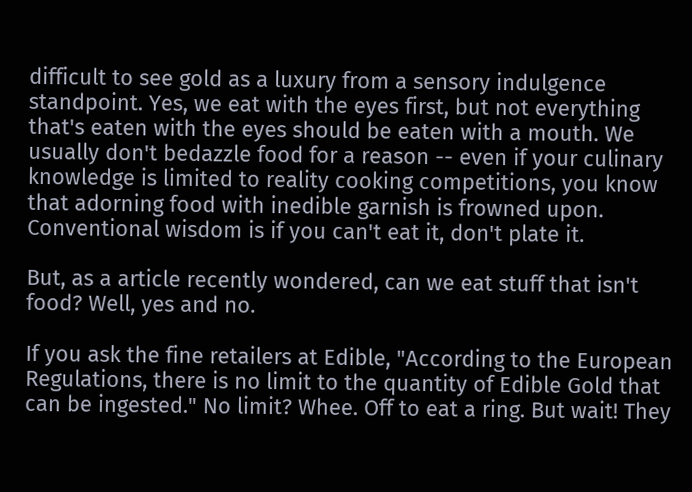difficult to see gold as a luxury from a sensory indulgence standpoint. Yes, we eat with the eyes first, but not everything that's eaten with the eyes should be eaten with a mouth. We usually don't bedazzle food for a reason -- even if your culinary knowledge is limited to reality cooking competitions, you know that adorning food with inedible garnish is frowned upon. Conventional wisdom is if you can't eat it, don't plate it.

But, as a article recently wondered, can we eat stuff that isn't food? Well, yes and no.

If you ask the fine retailers at Edible, "According to the European Regulations, there is no limit to the quantity of Edible Gold that can be ingested." No limit? Whee. Off to eat a ring. But wait! They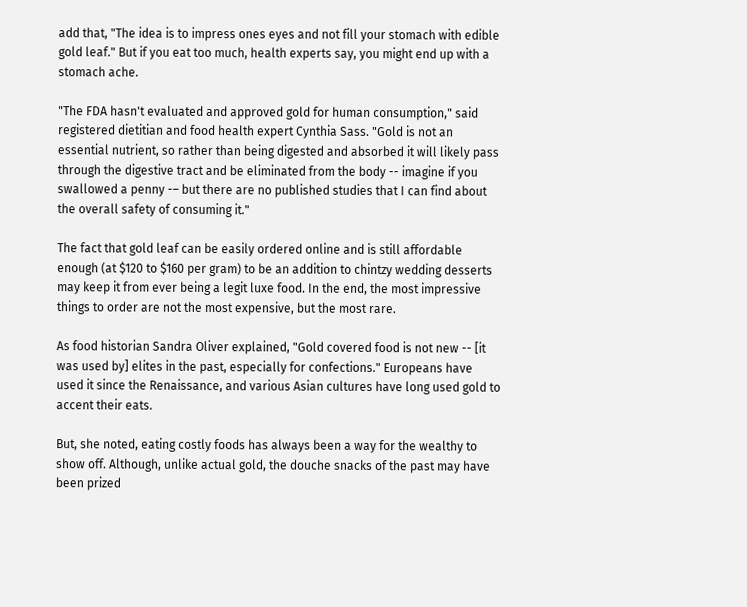add that, "The idea is to impress ones eyes and not fill your stomach with edible gold leaf." But if you eat too much, health experts say, you might end up with a stomach ache.

"The FDA hasn't evaluated and approved gold for human consumption," said registered dietitian and food health expert Cynthia Sass. "Gold is not an essential nutrient, so rather than being digested and absorbed it will likely pass through the digestive tract and be eliminated from the body -- imagine if you swallowed a penny -– but there are no published studies that I can find about the overall safety of consuming it."

The fact that gold leaf can be easily ordered online and is still affordable enough (at $120 to $160 per gram) to be an addition to chintzy wedding desserts may keep it from ever being a legit luxe food. In the end, the most impressive things to order are not the most expensive, but the most rare.

As food historian Sandra Oliver explained, "Gold covered food is not new -- [it was used by] elites in the past, especially for confections." Europeans have used it since the Renaissance, and various Asian cultures have long used gold to accent their eats.

But, she noted, eating costly foods has always been a way for the wealthy to show off. Although, unlike actual gold, the douche snacks of the past may have been prized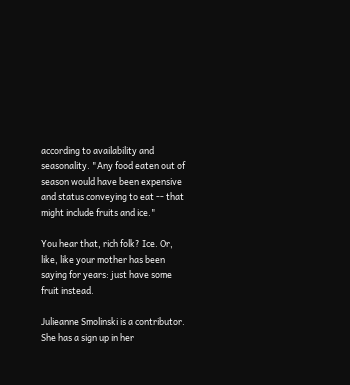according to availability and seasonality. "Any food eaten out of season would have been expensive and status conveying to eat -- that might include fruits and ice."

You hear that, rich folk? Ice. Or, like, like your mother has been saying for years: just have some fruit instead.

Julieanne Smolinski is a contributor. She has a sign up in her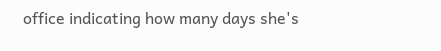office indicating how many days she's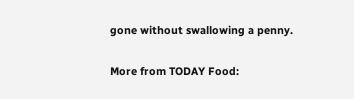gone without swallowing a penny.

More from TODAY Food: